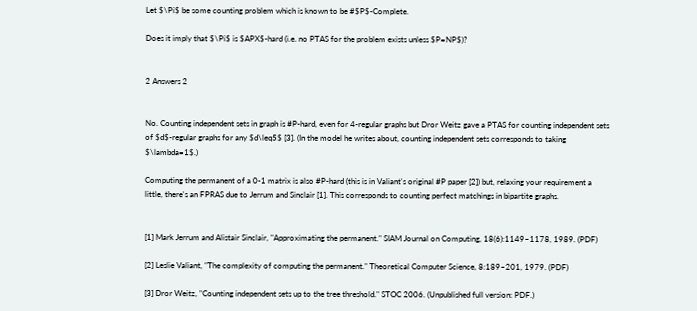Let $\Pi$ be some counting problem which is known to be #$P$-Complete.

Does it imply that $\Pi$ is $APX$-hard (i.e. no PTAS for the problem exists unless $P=NP$)?


2 Answers 2


No. Counting independent sets in graph is #P-hard, even for 4-regular graphs but Dror Weitz gave a PTAS for counting independent sets of $d$-regular graphs for any $d\leq5$ [3]. (In the model he writes about, counting independent sets corresponds to taking $\lambda=1$.)

Computing the permanent of a 0-1 matrix is also #P-hard (this is in Valiant's original #P paper [2]) but, relaxing your requirement a little, there's an FPRAS due to Jerrum and Sinclair [1]. This corresponds to counting perfect matchings in bipartite graphs.


[1] Mark Jerrum and Alistair Sinclair, "Approximating the permanent." SIAM Journal on Computing, 18(6):1149–1178, 1989. (PDF)

[2] Leslie Valiant, "The complexity of computing the permanent." Theoretical Computer Science, 8:189–201, 1979. (PDF)

[3] Dror Weitz, "Counting independent sets up to the tree threshold." STOC 2006. (Unpublished full version: PDF.)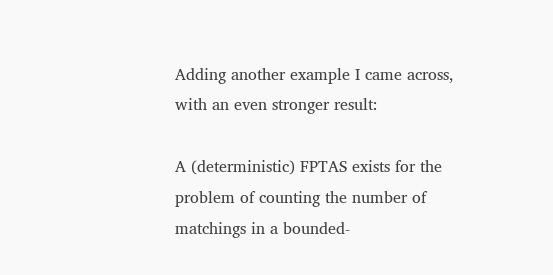Adding another example I came across, with an even stronger result:

A (deterministic) FPTAS exists for the problem of counting the number of matchings in a bounded-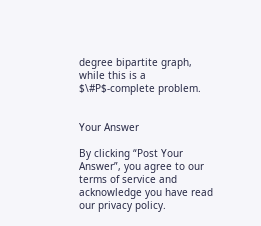degree bipartite graph, while this is a $\#P$-complete problem.


Your Answer

By clicking “Post Your Answer”, you agree to our terms of service and acknowledge you have read our privacy policy.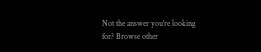Not the answer you're looking for? Browse other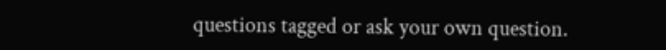questions tagged or ask your own question.